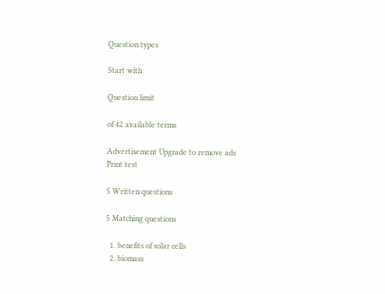Question types

Start with

Question limit

of 42 available terms

Advertisement Upgrade to remove ads
Print test

5 Written questions

5 Matching questions

  1. benefits of solar cells
  2. biomass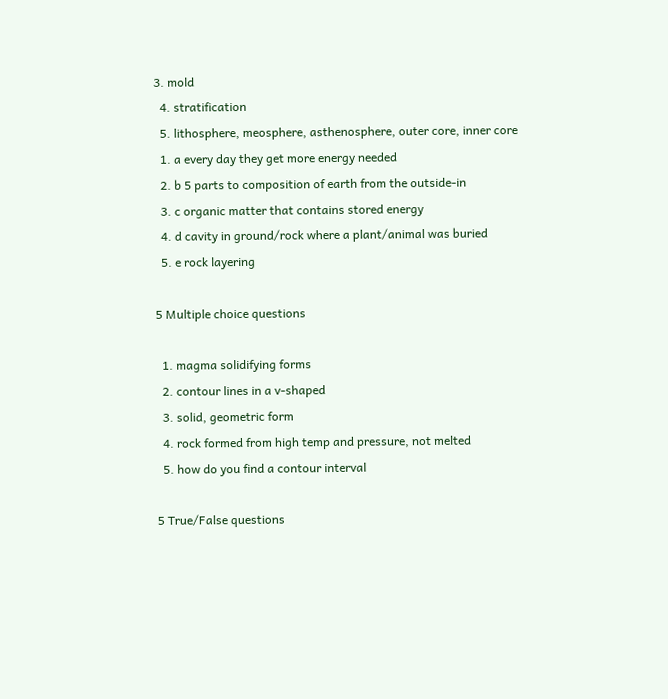3. mold
  4. stratification
  5. lithosphere, meosphere, asthenosphere, outer core, inner core
  1. a every day they get more energy needed
  2. b 5 parts to composition of earth from the outside-in
  3. c organic matter that contains stored energy
  4. d cavity in ground/rock where a plant/animal was buried
  5. e rock layering

5 Multiple choice questions

  1. magma solidifying forms
  2. contour lines in a v-shaped
  3. solid, geometric form
  4. rock formed from high temp and pressure, not melted
  5. how do you find a contour interval

5 True/False questions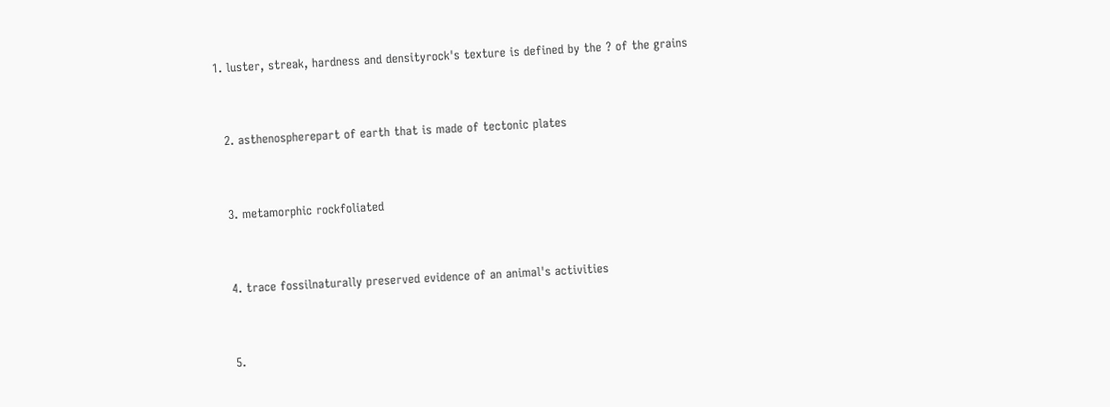1. luster, streak, hardness and densityrock's texture is defined by the ? of the grains


  2. asthenospherepart of earth that is made of tectonic plates


  3. metamorphic rockfoliated


  4. trace fossilnaturally preserved evidence of an animal's activities


  5.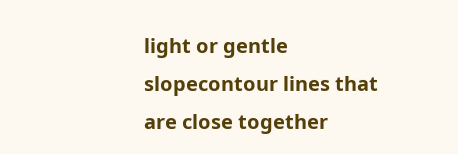light or gentle slopecontour lines that are close together